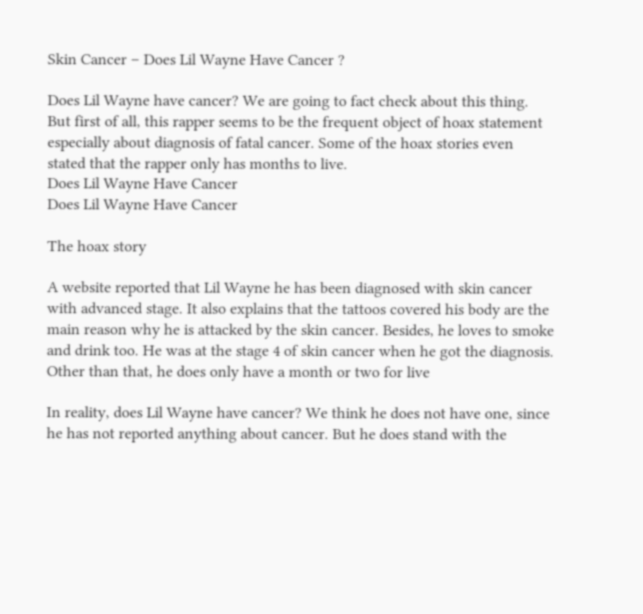Skin Cancer – Does Lil Wayne Have Cancer ?

Does Lil Wayne have cancer? We are going to fact check about this thing. But first of all, this rapper seems to be the frequent object of hoax statement especially about diagnosis of fatal cancer. Some of the hoax stories even stated that the rapper only has months to live.
Does Lil Wayne Have Cancer
Does Lil Wayne Have Cancer

The hoax story

A website reported that Lil Wayne he has been diagnosed with skin cancer with advanced stage. It also explains that the tattoos covered his body are the main reason why he is attacked by the skin cancer. Besides, he loves to smoke and drink too. He was at the stage 4 of skin cancer when he got the diagnosis. Other than that, he does only have a month or two for live

In reality, does Lil Wayne have cancer? We think he does not have one, since he has not reported anything about cancer. But he does stand with the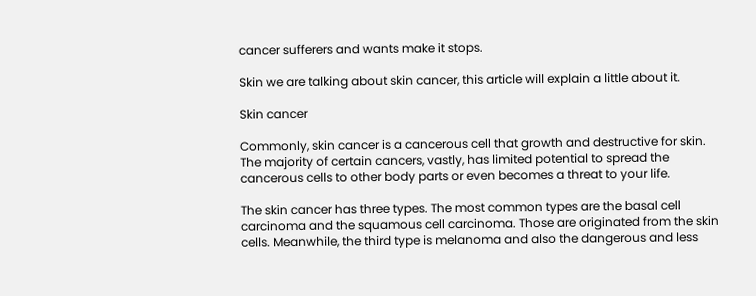cancer sufferers and wants make it stops.

Skin we are talking about skin cancer, this article will explain a little about it.

Skin cancer

Commonly, skin cancer is a cancerous cell that growth and destructive for skin. The majority of certain cancers, vastly, has limited potential to spread the cancerous cells to other body parts or even becomes a threat to your life.

The skin cancer has three types. The most common types are the basal cell carcinoma and the squamous cell carcinoma. Those are originated from the skin cells. Meanwhile, the third type is melanoma and also the dangerous and less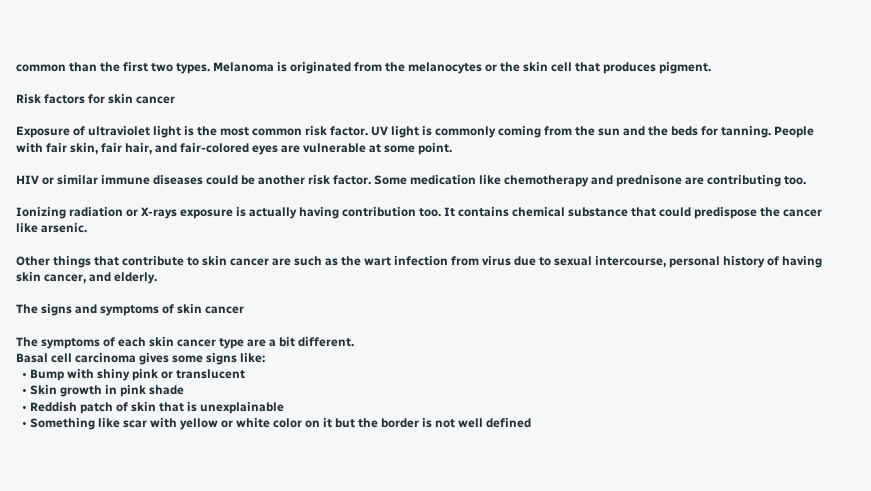common than the first two types. Melanoma is originated from the melanocytes or the skin cell that produces pigment.

Risk factors for skin cancer

Exposure of ultraviolet light is the most common risk factor. UV light is commonly coming from the sun and the beds for tanning. People with fair skin, fair hair, and fair-colored eyes are vulnerable at some point.

HIV or similar immune diseases could be another risk factor. Some medication like chemotherapy and prednisone are contributing too.

Ionizing radiation or X-rays exposure is actually having contribution too. It contains chemical substance that could predispose the cancer like arsenic.

Other things that contribute to skin cancer are such as the wart infection from virus due to sexual intercourse, personal history of having skin cancer, and elderly.

The signs and symptoms of skin cancer

The symptoms of each skin cancer type are a bit different.
Basal cell carcinoma gives some signs like:
  • Bump with shiny pink or translucent
  • Skin growth in pink shade
  • Reddish patch of skin that is unexplainable
  • Something like scar with yellow or white color on it but the border is not well defined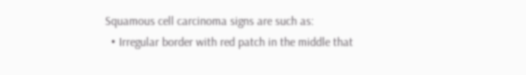Squamous cell carcinoma signs are such as:
  • Irregular border with red patch in the middle that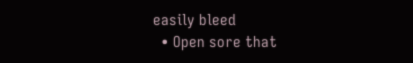easily bleed
  • Open sore that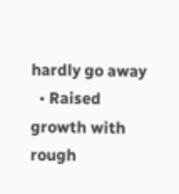hardly go away
  • Raised growth with rough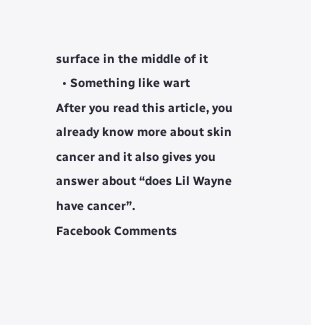surface in the middle of it
  • Something like wart
After you read this article, you already know more about skin cancer and it also gives you answer about “does Lil Wayne have cancer”.
Facebook Comments